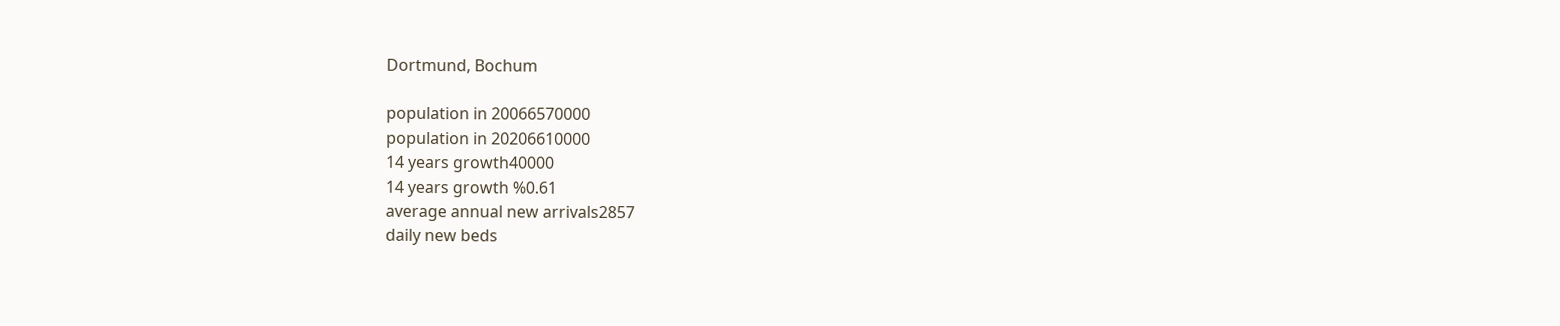Dortmund, Bochum

population in 20066570000
population in 20206610000
14 years growth40000
14 years growth %0.61
average annual new arrivals2857
daily new beds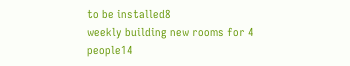to be installed8
weekly building new rooms for 4 people14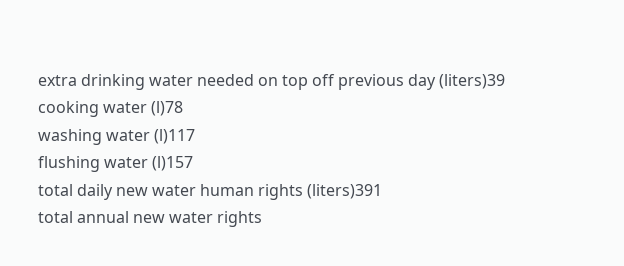extra drinking water needed on top off previous day (liters)39
cooking water (l)78
washing water (l)117
flushing water (l)157
total daily new water human rights (liters)391
total annual new water rights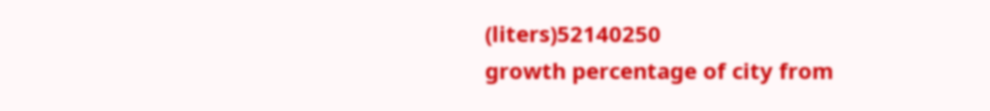(liters)52140250
growth percentage of city from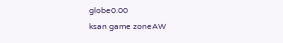globe0.00
ksan game zoneAW